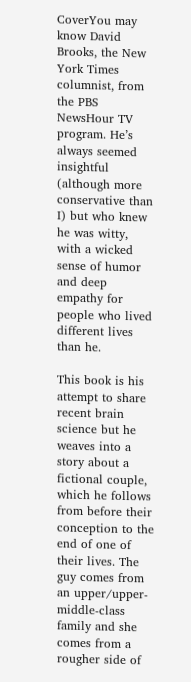CoverYou may know David Brooks, the New York Times columnist, from the PBS NewsHour TV program. He’s always seemed insightful (although more conservative than I) but who knew he was witty, with a wicked sense of humor and deep empathy for people who lived different lives than he.

This book is his attempt to share recent brain science but he weaves into a story about a fictional couple, which he follows from before their conception to the end of one of their lives. The guy comes from an upper/upper-middle-class family and she comes from a rougher side of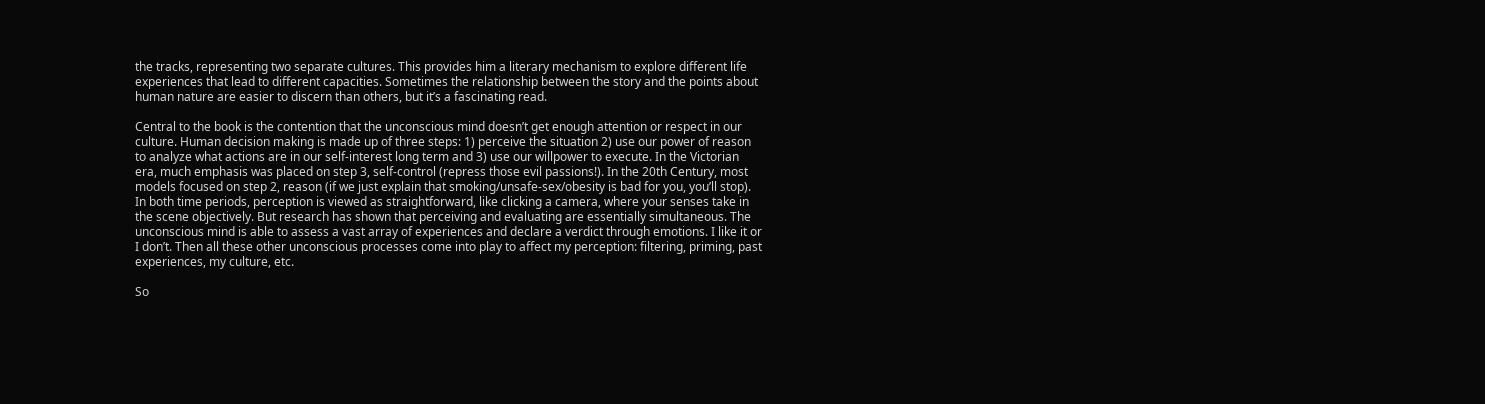the tracks, representing two separate cultures. This provides him a literary mechanism to explore different life experiences that lead to different capacities. Sometimes the relationship between the story and the points about human nature are easier to discern than others, but it’s a fascinating read.

Central to the book is the contention that the unconscious mind doesn’t get enough attention or respect in our culture. Human decision making is made up of three steps: 1) perceive the situation 2) use our power of reason to analyze what actions are in our self-interest long term and 3) use our willpower to execute. In the Victorian era, much emphasis was placed on step 3, self-control (repress those evil passions!). In the 20th Century, most models focused on step 2, reason (if we just explain that smoking/unsafe-sex/obesity is bad for you, you’ll stop). In both time periods, perception is viewed as straightforward, like clicking a camera, where your senses take in the scene objectively. But research has shown that perceiving and evaluating are essentially simultaneous. The unconscious mind is able to assess a vast array of experiences and declare a verdict through emotions. I like it or I don’t. Then all these other unconscious processes come into play to affect my perception: filtering, priming, past experiences, my culture, etc.

So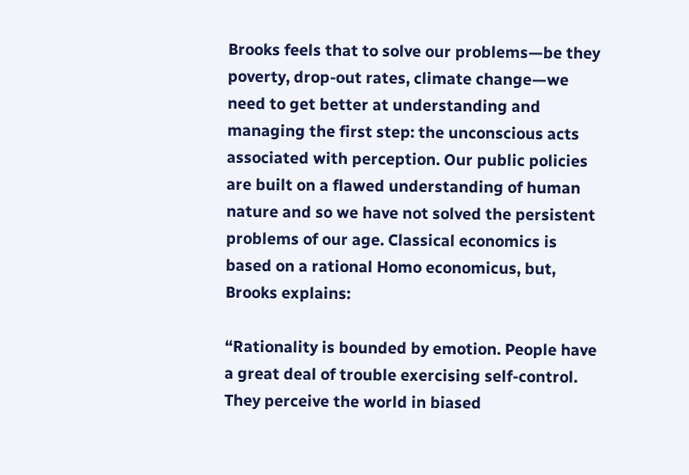Brooks feels that to solve our problems—be they poverty, drop-out rates, climate change—we need to get better at understanding and managing the first step: the unconscious acts associated with perception. Our public policies are built on a flawed understanding of human nature and so we have not solved the persistent problems of our age. Classical economics is based on a rational Homo economicus, but, Brooks explains:

“Rationality is bounded by emotion. People have a great deal of trouble exercising self-control. They perceive the world in biased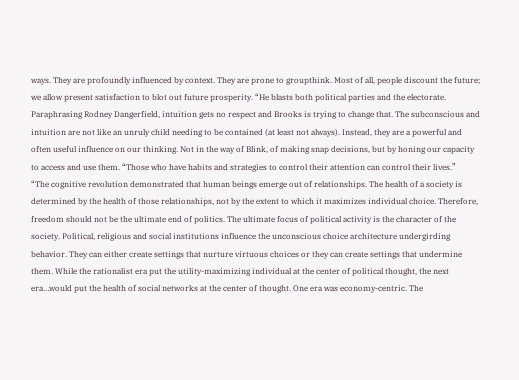ways. They are profoundly influenced by context. They are prone to groupthink. Most of all, people discount the future; we allow present satisfaction to blot out future prosperity. “He blasts both political parties and the electorate.
Paraphrasing Rodney Dangerfield, intuition gets no respect and Brooks is trying to change that. The subconscious and intuition are not like an unruly child needing to be contained (at least not always). Instead, they are a powerful and often useful influence on our thinking. Not in the way of Blink, of making snap decisions, but by honing our capacity to access and use them. “Those who have habits and strategies to control their attention can control their lives.”
“The cognitive revolution demonstrated that human beings emerge out of relationships. The health of a society is determined by the health of those relationships, not by the extent to which it maximizes individual choice. Therefore, freedom should not be the ultimate end of politics. The ultimate focus of political activity is the character of the society. Political, religious and social institutions influence the unconscious choice architecture undergirding behavior. They can either create settings that nurture virtuous choices or they can create settings that undermine them. While the rationalist era put the utility-maximizing individual at the center of political thought, the next era…would put the health of social networks at the center of thought. One era was economy-centric. The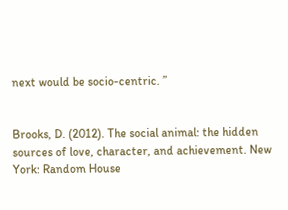next would be socio-centric. ”


Brooks, D. (2012). The social animal: the hidden sources of love, character, and achievement. New York: Random House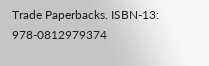Trade Paperbacks. ISBN-13: 978-0812979374